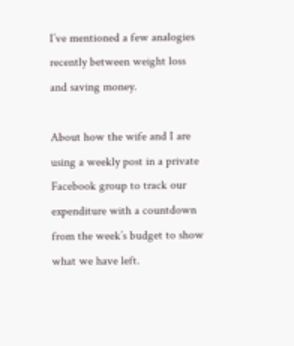I’ve mentioned a few analogies recently between weight loss and saving money.

About how the wife and I are using a weekly post in a private Facebook group to track our expenditure with a countdown from the week’s budget to show what we have left.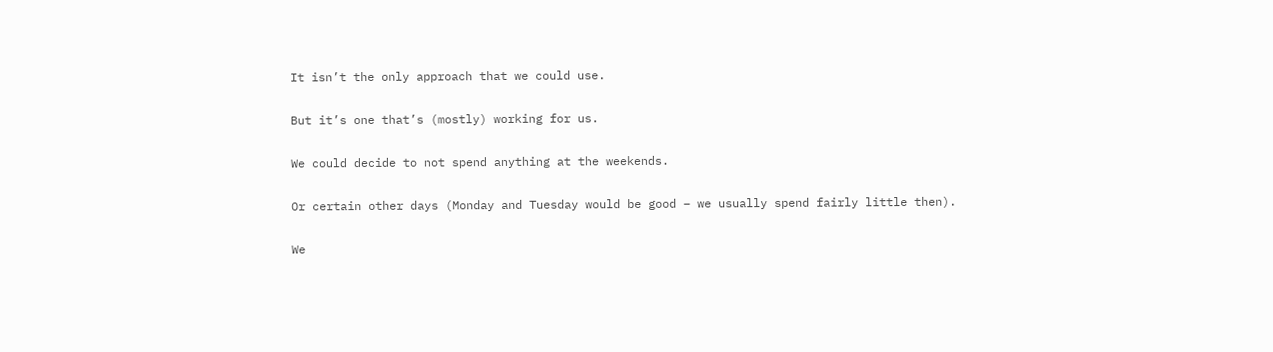It isn’t the only approach that we could use.

But it’s one that’s (mostly) working for us.

We could decide to not spend anything at the weekends.

Or certain other days (Monday and Tuesday would be good – we usually spend fairly little then).

We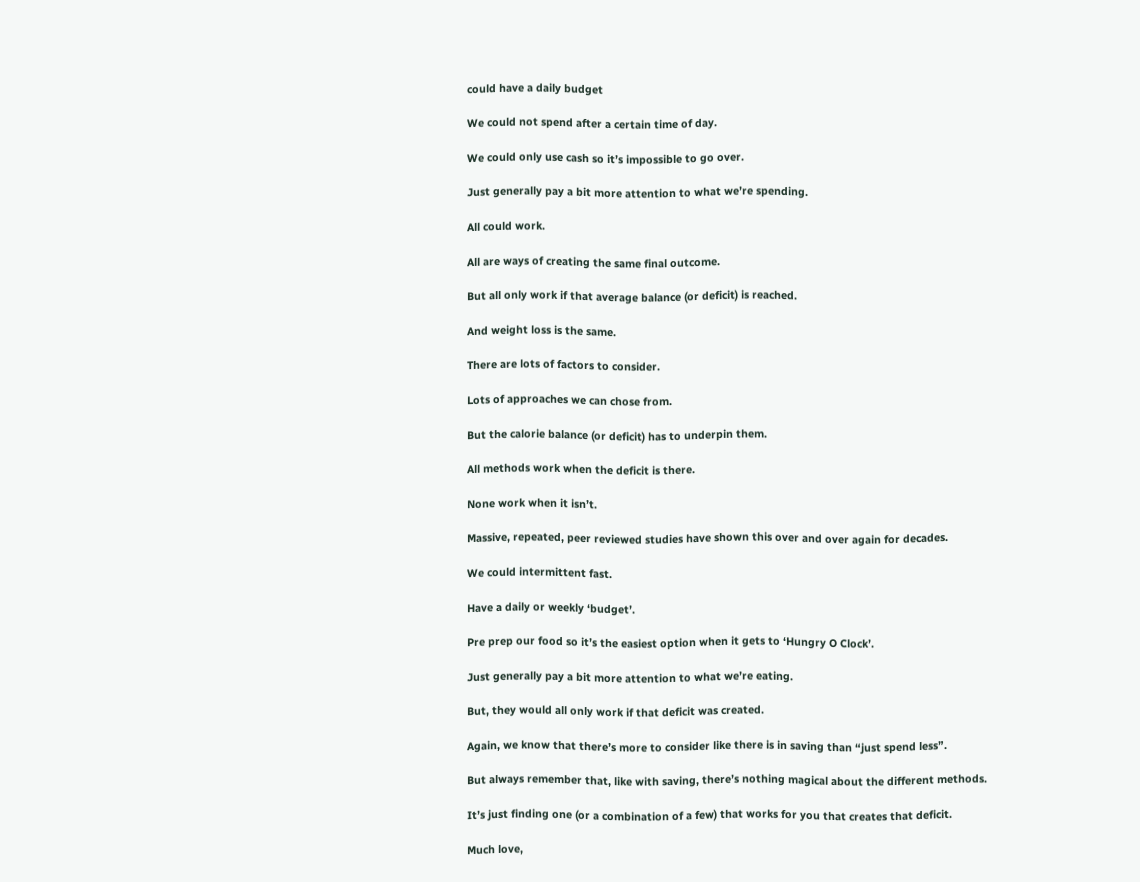could have a daily budget

We could not spend after a certain time of day.

We could only use cash so it’s impossible to go over.

Just generally pay a bit more attention to what we’re spending.

All could work.

All are ways of creating the same final outcome.

But all only work if that average balance (or deficit) is reached.

And weight loss is the same.

There are lots of factors to consider.

Lots of approaches we can chose from.

But the calorie balance (or deficit) has to underpin them.

All methods work when the deficit is there.

None work when it isn’t.

Massive, repeated, peer reviewed studies have shown this over and over again for decades.

We could intermittent fast.

Have a daily or weekly ‘budget’.

Pre prep our food so it’s the easiest option when it gets to ‘Hungry O Clock’.

Just generally pay a bit more attention to what we’re eating.

But, they would all only work if that deficit was created.

Again, we know that there’s more to consider like there is in saving than “just spend less”.

But always remember that, like with saving, there’s nothing magical about the different methods.

It’s just finding one (or a combination of a few) that works for you that creates that deficit.

Much love,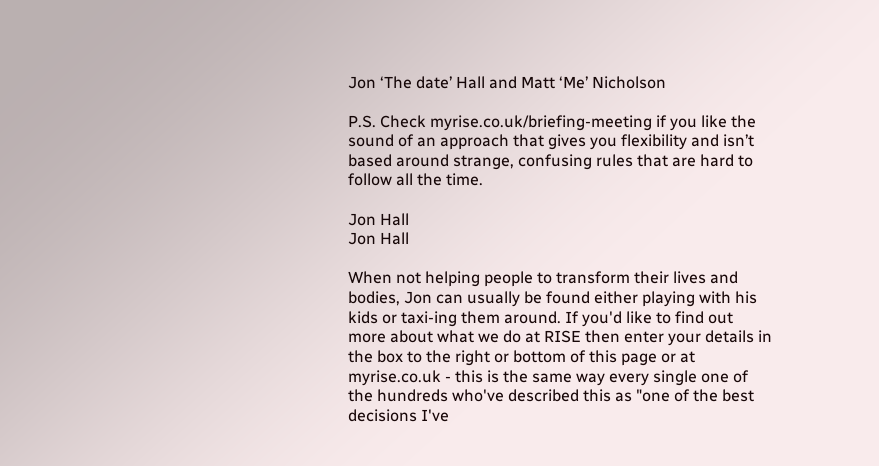Jon ‘The date’ Hall and Matt ‘Me’ Nicholson

P.S. Check myrise.co.uk/briefing-meeting if you like the sound of an approach that gives you flexibility and isn’t based around strange, confusing rules that are hard to follow all the time.

Jon Hall
Jon Hall

When not helping people to transform their lives and bodies, Jon can usually be found either playing with his kids or taxi-ing them around. If you'd like to find out more about what we do at RISE then enter your details in the box to the right or bottom of this page or at myrise.co.uk - this is the same way every single one of the hundreds who've described this as "one of the best decisions I've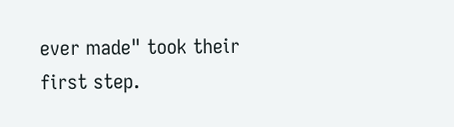ever made" took their first step.